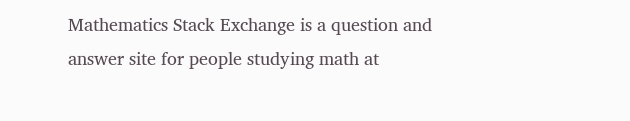Mathematics Stack Exchange is a question and answer site for people studying math at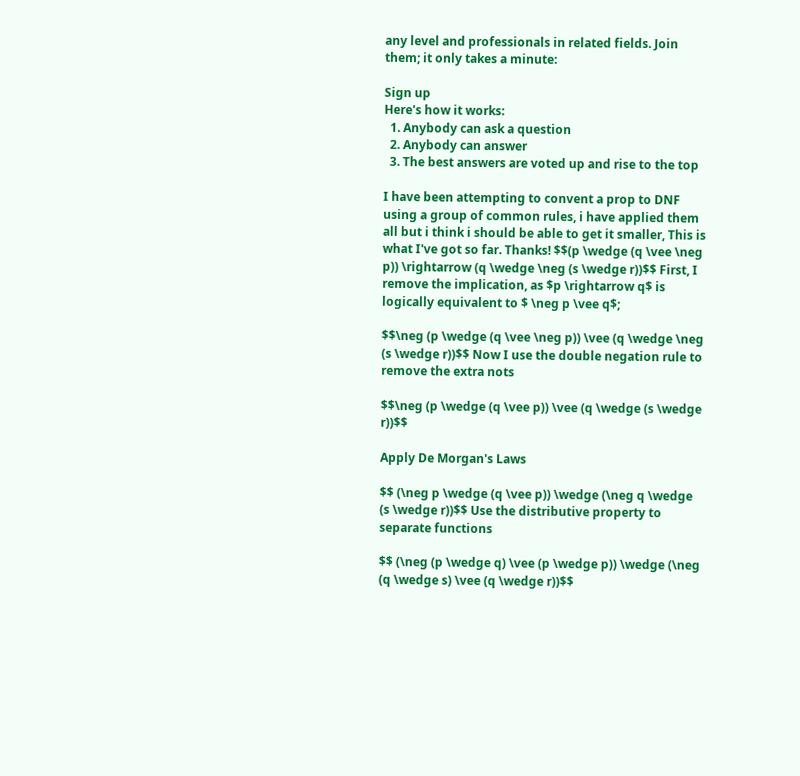any level and professionals in related fields. Join them; it only takes a minute:

Sign up
Here's how it works:
  1. Anybody can ask a question
  2. Anybody can answer
  3. The best answers are voted up and rise to the top

I have been attempting to convent a prop to DNF using a group of common rules, i have applied them all but i think i should be able to get it smaller, This is what I've got so far. Thanks! $$(p \wedge (q \vee \neg p)) \rightarrow (q \wedge \neg (s \wedge r))$$ First, I remove the implication, as $p \rightarrow q$ is logically equivalent to $ \neg p \vee q$;

$$\neg (p \wedge (q \vee \neg p)) \vee (q \wedge \neg (s \wedge r))$$ Now I use the double negation rule to remove the extra nots

$$\neg (p \wedge (q \vee p)) \vee (q \wedge (s \wedge r))$$

Apply De Morgan's Laws

$$ (\neg p \wedge (q \vee p)) \wedge (\neg q \wedge (s \wedge r))$$ Use the distributive property to separate functions

$$ (\neg (p \wedge q) \vee (p \wedge p)) \wedge (\neg (q \wedge s) \vee (q \wedge r))$$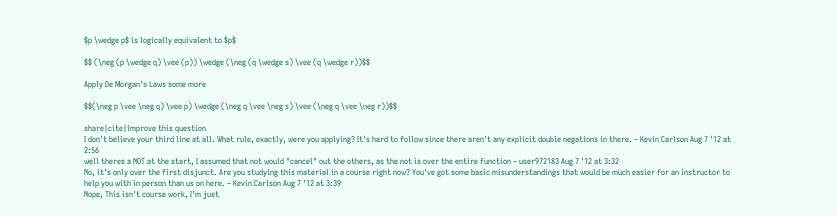$p \wedge p$ is logically equivalent to $p$

$$ (\neg (p \wedge q) \vee (p)) \wedge (\neg (q \wedge s) \vee (q \wedge r))$$

Apply De Morgan's Laws some more

$$(\neg p \vee \neg q) \vee p) \wedge (\neg q \vee \neg s) \vee (\neg q \vee \neg r))$$

share|cite|improve this question
I don't believe your third line at all. What rule, exactly, were you applying? It's hard to follow since there aren't any explicit double negations in there. – Kevin Carlson Aug 7 '12 at 2:56
well theres a NOT at the start, I assumed that not would "cancel" out the others, as the not is over the entire function – user972183 Aug 7 '12 at 3:32
No, it's only over the first disjunct. Are you studying this material in a course right now? You've got some basic misunderstandings that would be much easier for an instructor to help you with in person than us on here. – Kevin Carlson Aug 7 '12 at 3:39
Nope, This isn't course work, I'm just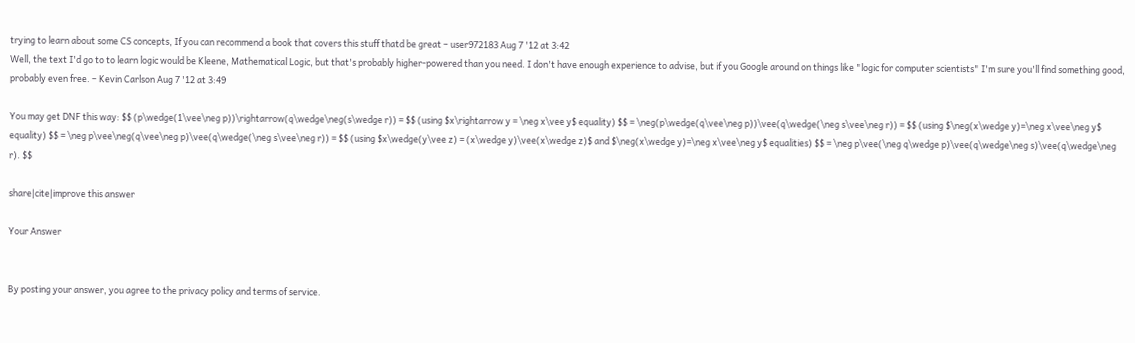trying to learn about some CS concepts, If you can recommend a book that covers this stuff thatd be great – user972183 Aug 7 '12 at 3:42
Well, the text I'd go to to learn logic would be Kleene, Mathematical Logic, but that's probably higher-powered than you need. I don't have enough experience to advise, but if you Google around on things like "logic for computer scientists" I'm sure you'll find something good, probably even free. – Kevin Carlson Aug 7 '12 at 3:49

You may get DNF this way: $$ (p\wedge(1\vee\neg p))\rightarrow(q\wedge\neg(s\wedge r)) = $$ (using $x\rightarrow y = \neg x\vee y$ equality) $$ = \neg(p\wedge(q\vee\neg p))\vee(q\wedge(\neg s\vee\neg r)) = $$ (using $\neg(x\wedge y)=\neg x\vee\neg y$ equality) $$ = \neg p\vee\neg(q\vee\neg p)\vee(q\wedge(\neg s\vee\neg r)) = $$ (using $x\wedge(y\vee z) = (x\wedge y)\vee(x\wedge z)$ and $\neg(x\wedge y)=\neg x\vee\neg y$ equalities) $$ = \neg p\vee(\neg q\wedge p)\vee(q\wedge\neg s)\vee(q\wedge\neg r). $$

share|cite|improve this answer

Your Answer


By posting your answer, you agree to the privacy policy and terms of service.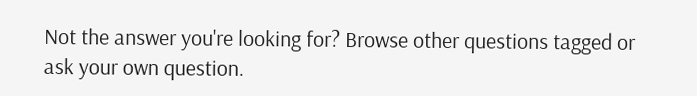Not the answer you're looking for? Browse other questions tagged or ask your own question.